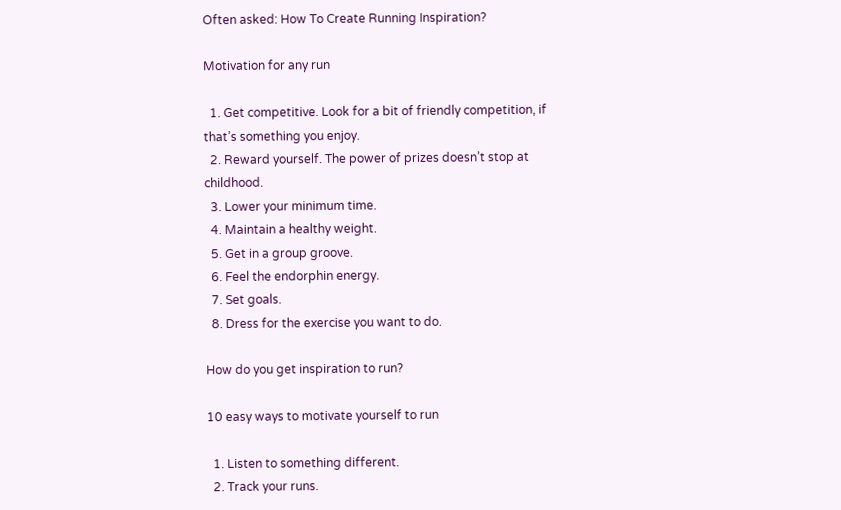Often asked: How To Create Running Inspiration?

Motivation for any run

  1. Get competitive. Look for a bit of friendly competition, if that’s something you enjoy.
  2. Reward yourself. The power of prizes doesn’t stop at childhood.
  3. Lower your minimum time.
  4. Maintain a healthy weight.
  5. Get in a group groove.
  6. Feel the endorphin energy.
  7. Set goals.
  8. Dress for the exercise you want to do.

How do you get inspiration to run?

10 easy ways to motivate yourself to run

  1. Listen to something different.
  2. Track your runs.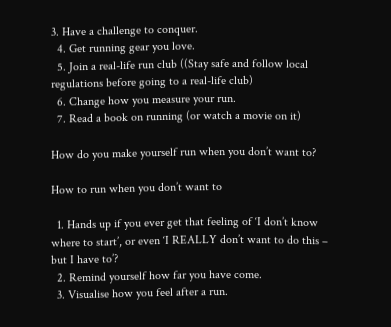3. Have a challenge to conquer.
  4. Get running gear you love.
  5. Join a real-life run club ((Stay safe and follow local regulations before going to a real-life club)
  6. Change how you measure your run.
  7. Read a book on running (or watch a movie on it)

How do you make yourself run when you don’t want to?

How to run when you don’t want to

  1. Hands up if you ever get that feeling of ‘I don’t know where to start’, or even ‘I REALLY don’t want to do this – but I have to’?
  2. Remind yourself how far you have come.
  3. Visualise how you feel after a run.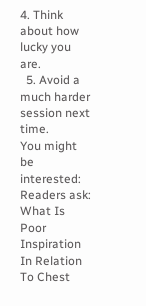4. Think about how lucky you are.
  5. Avoid a much harder session next time.
You might be interested:  Readers ask: What Is Poor Inspiration In Relation To Chest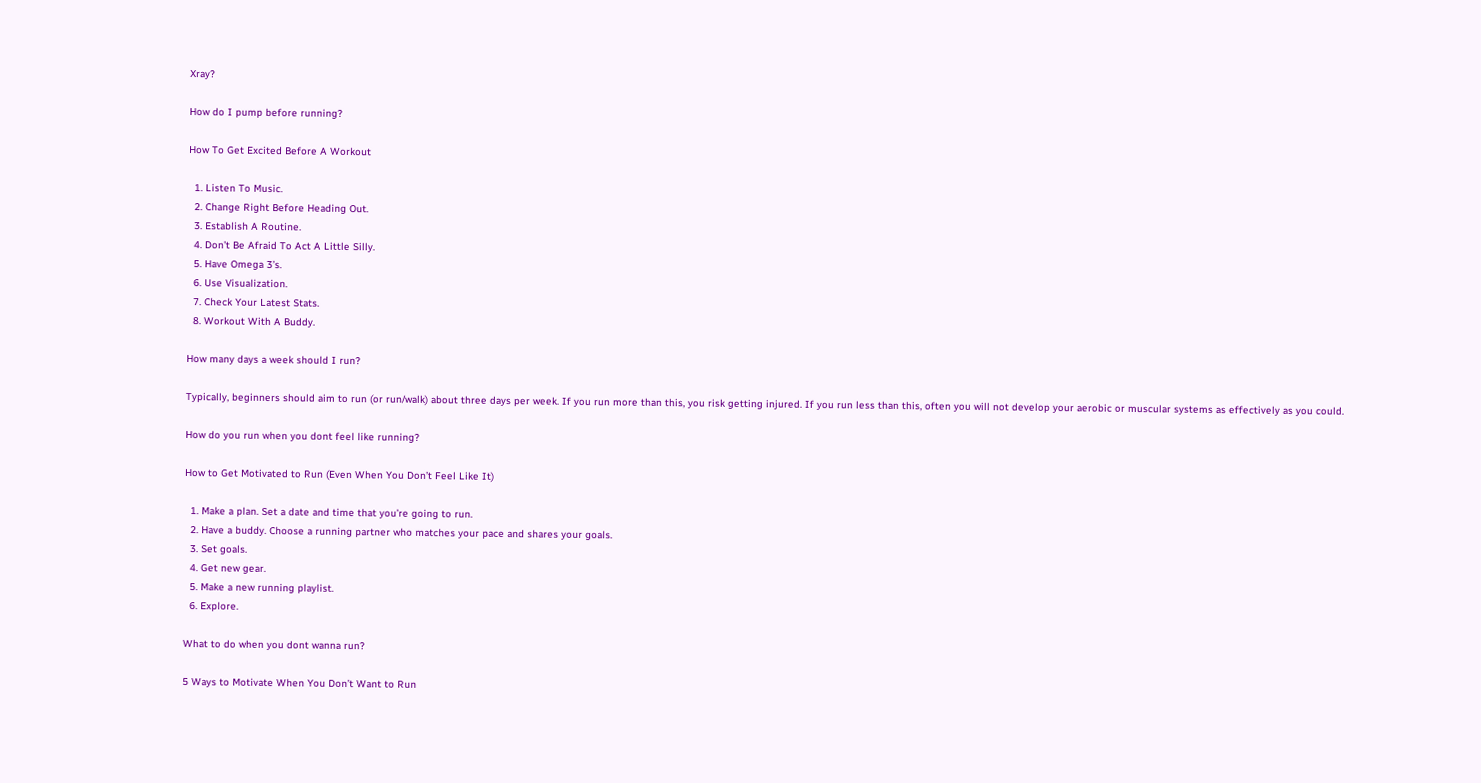Xray?

How do I pump before running?

How To Get Excited Before A Workout

  1. Listen To Music.
  2. Change Right Before Heading Out.
  3. Establish A Routine.
  4. Don’t Be Afraid To Act A Little Silly.
  5. Have Omega 3’s.
  6. Use Visualization.
  7. Check Your Latest Stats.
  8. Workout With A Buddy.

How many days a week should I run?

Typically, beginners should aim to run (or run/walk) about three days per week. If you run more than this, you risk getting injured. If you run less than this, often you will not develop your aerobic or muscular systems as effectively as you could.

How do you run when you dont feel like running?

How to Get Motivated to Run (Even When You Don’t Feel Like It)

  1. Make a plan. Set a date and time that you’re going to run.
  2. Have a buddy. Choose a running partner who matches your pace and shares your goals.
  3. Set goals.
  4. Get new gear.
  5. Make a new running playlist.
  6. Explore.

What to do when you dont wanna run?

5 Ways to Motivate When You Don’t Want to Run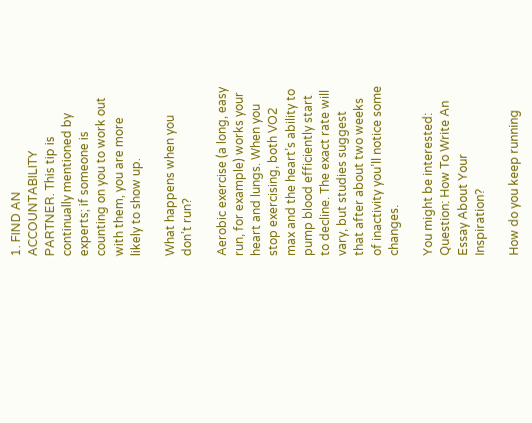1. FIND AN ACCOUNTABILITY PARTNER. This tip is continually mentioned by experts; if someone is counting on you to work out with them, you are more likely to show up.

What happens when you don’t run?

Aerobic exercise (a long, easy run, for example) works your heart and lungs. When you stop exercising, both VO2 max and the heart’s ability to pump blood efficiently start to decline. The exact rate will vary, but studies suggest that after about two weeks of inactivity you’ll notice some changes.

You might be interested:  Question: How To Write An Essay About Your Inspiration?

How do you keep running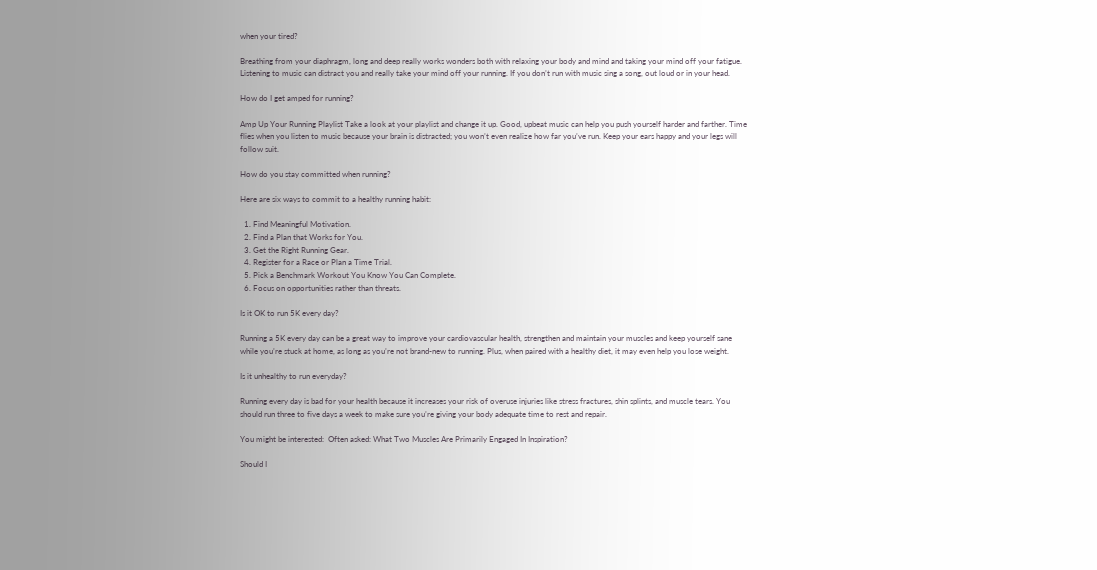when your tired?

Breathing from your diaphragm, long and deep really works wonders both with relaxing your body and mind and taking your mind off your fatigue. Listening to music can distract you and really take your mind off your running. If you don’t run with music sing a song, out loud or in your head.

How do I get amped for running?

Amp Up Your Running Playlist Take a look at your playlist and change it up. Good, upbeat music can help you push yourself harder and farther. Time flies when you listen to music because your brain is distracted; you won’t even realize how far you’ve run. Keep your ears happy and your legs will follow suit.

How do you stay committed when running?

Here are six ways to commit to a healthy running habit:

  1. Find Meaningful Motivation.
  2. Find a Plan that Works for You.
  3. Get the Right Running Gear.
  4. Register for a Race or Plan a Time Trial.
  5. Pick a Benchmark Workout You Know You Can Complete.
  6. Focus on opportunities rather than threats.

Is it OK to run 5K every day?

Running a 5K every day can be a great way to improve your cardiovascular health, strengthen and maintain your muscles and keep yourself sane while you’re stuck at home, as long as you’re not brand-new to running. Plus, when paired with a healthy diet, it may even help you lose weight.

Is it unhealthy to run everyday?

Running every day is bad for your health because it increases your risk of overuse injuries like stress fractures, shin splints, and muscle tears. You should run three to five days a week to make sure you’re giving your body adequate time to rest and repair.

You might be interested:  Often asked: What Two Muscles Are Primarily Engaged In Inspiration?

Should I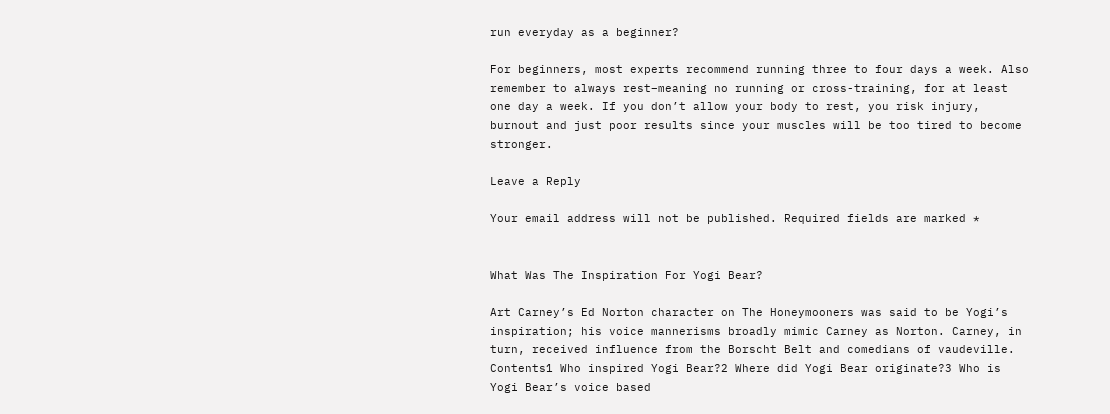run everyday as a beginner?

For beginners, most experts recommend running three to four days a week. Also remember to always rest–meaning no running or cross-training, for at least one day a week. If you don’t allow your body to rest, you risk injury, burnout and just poor results since your muscles will be too tired to become stronger.

Leave a Reply

Your email address will not be published. Required fields are marked *


What Was The Inspiration For Yogi Bear?

Art Carney’s Ed Norton character on The Honeymooners was said to be Yogi’s inspiration; his voice mannerisms broadly mimic Carney as Norton. Carney, in turn, received influence from the Borscht Belt and comedians of vaudeville. Contents1 Who inspired Yogi Bear?2 Where did Yogi Bear originate?3 Who is Yogi Bear’s voice based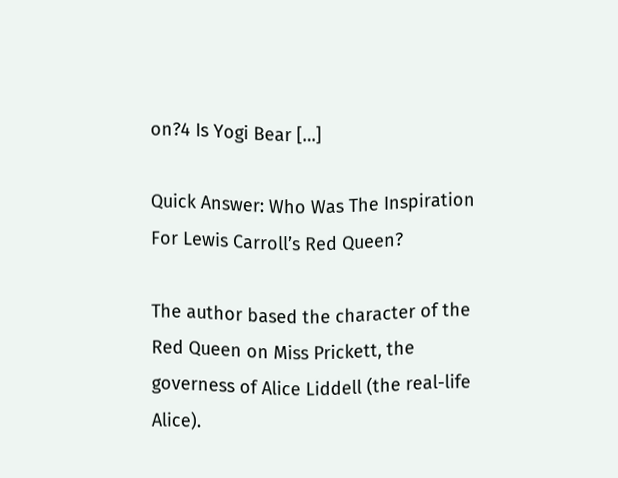on?4 Is Yogi Bear […]

Quick Answer: Who Was The Inspiration For Lewis Carroll’s Red Queen?

The author based the character of the Red Queen on Miss Prickett, the governess of Alice Liddell (the real-life Alice).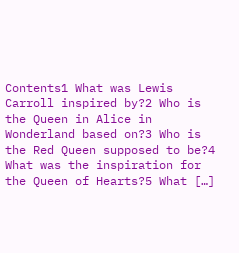Contents1 What was Lewis Carroll inspired by?2 Who is the Queen in Alice in Wonderland based on?3 Who is the Red Queen supposed to be?4 What was the inspiration for the Queen of Hearts?5 What […]